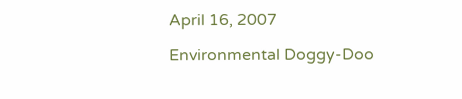April 16, 2007

Environmental Doggy-Doo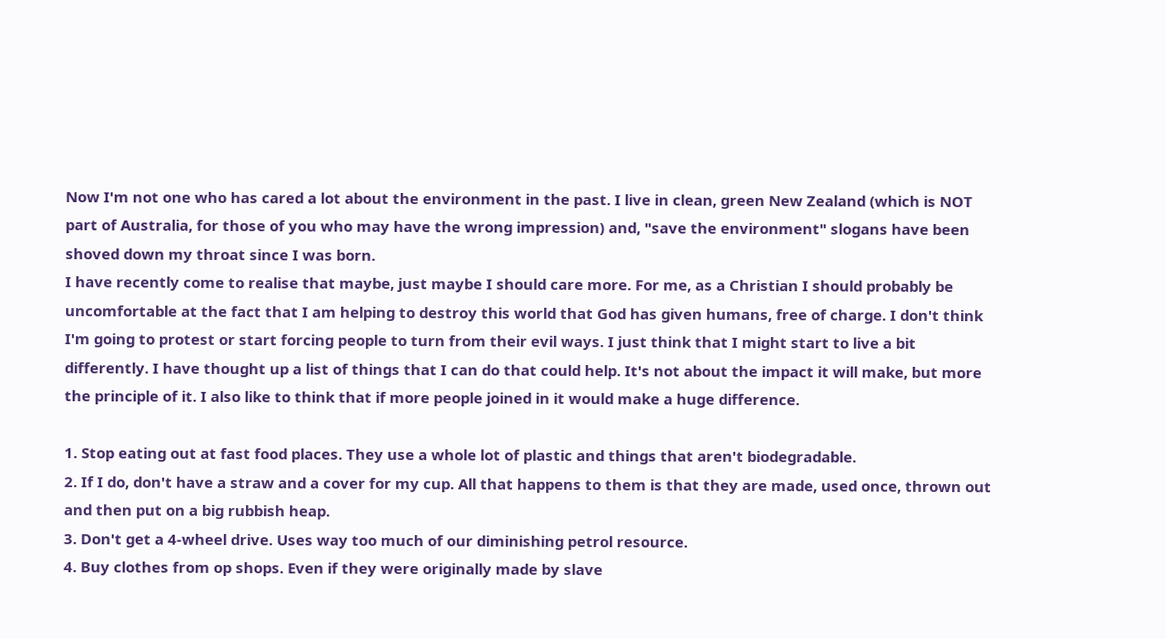Now I'm not one who has cared a lot about the environment in the past. I live in clean, green New Zealand (which is NOT part of Australia, for those of you who may have the wrong impression) and, "save the environment" slogans have been shoved down my throat since I was born.
I have recently come to realise that maybe, just maybe I should care more. For me, as a Christian I should probably be uncomfortable at the fact that I am helping to destroy this world that God has given humans, free of charge. I don't think I'm going to protest or start forcing people to turn from their evil ways. I just think that I might start to live a bit differently. I have thought up a list of things that I can do that could help. It's not about the impact it will make, but more the principle of it. I also like to think that if more people joined in it would make a huge difference.

1. Stop eating out at fast food places. They use a whole lot of plastic and things that aren't biodegradable.
2. If I do, don't have a straw and a cover for my cup. All that happens to them is that they are made, used once, thrown out and then put on a big rubbish heap.
3. Don't get a 4-wheel drive. Uses way too much of our diminishing petrol resource.
4. Buy clothes from op shops. Even if they were originally made by slave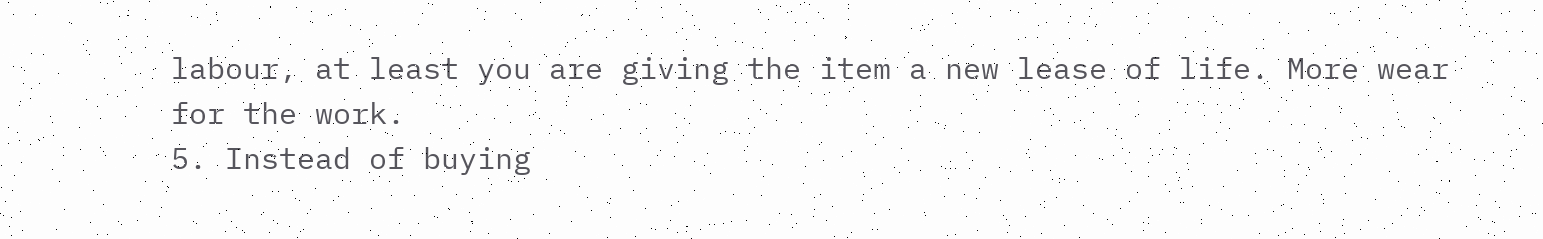labour, at least you are giving the item a new lease of life. More wear for the work.
5. Instead of buying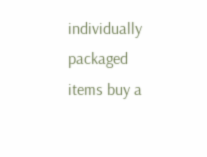individually packaged items buy a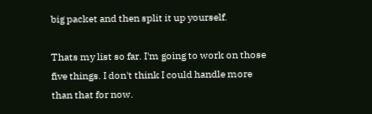big packet and then split it up yourself.

Thats my list so far. I'm going to work on those five things. I don't think I could handle more than that for now.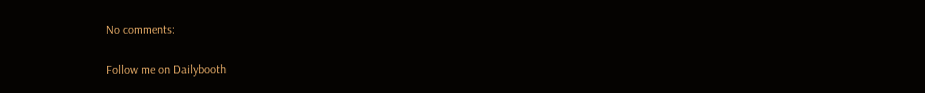No comments:

Follow me on Dailybooth